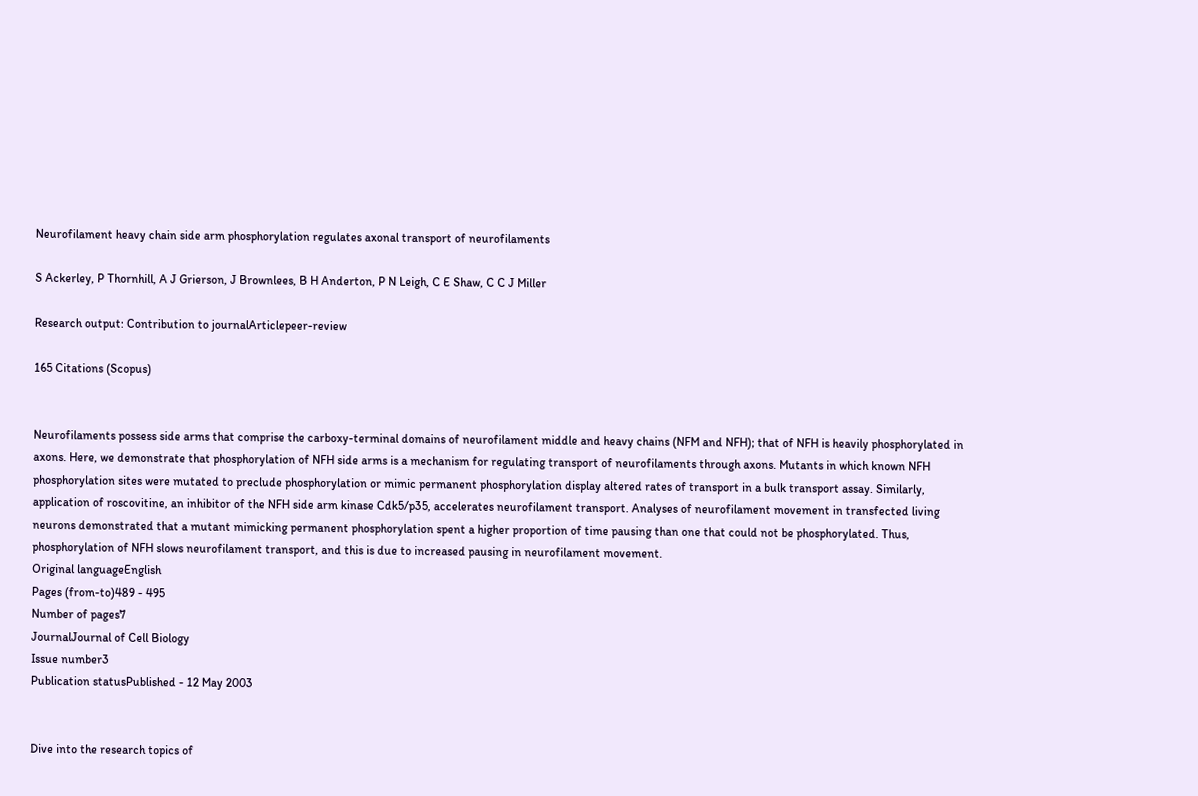Neurofilament heavy chain side arm phosphorylation regulates axonal transport of neurofilaments

S Ackerley, P Thornhill, A J Grierson, J Brownlees, B H Anderton, P N Leigh, C E Shaw, C C J Miller

Research output: Contribution to journalArticlepeer-review

165 Citations (Scopus)


Neurofilaments possess side arms that comprise the carboxy-terminal domains of neurofilament middle and heavy chains (NFM and NFH); that of NFH is heavily phosphorylated in axons. Here, we demonstrate that phosphorylation of NFH side arms is a mechanism for regulating transport of neurofilaments through axons. Mutants in which known NFH phosphorylation sites were mutated to preclude phosphorylation or mimic permanent phosphorylation display altered rates of transport in a bulk transport assay. Similarly, application of roscovitine, an inhibitor of the NFH side arm kinase Cdk5/p35, accelerates neurofilament transport. Analyses of neurofilament movement in transfected living neurons demonstrated that a mutant mimicking permanent phosphorylation spent a higher proportion of time pausing than one that could not be phosphorylated. Thus, phosphorylation of NFH slows neurofilament transport, and this is due to increased pausing in neurofilament movement.
Original languageEnglish
Pages (from-to)489 - 495
Number of pages7
JournalJournal of Cell Biology
Issue number3
Publication statusPublished - 12 May 2003


Dive into the research topics of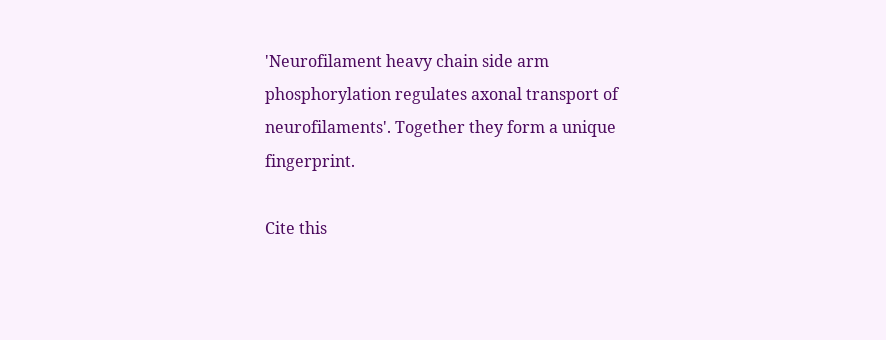'Neurofilament heavy chain side arm phosphorylation regulates axonal transport of neurofilaments'. Together they form a unique fingerprint.

Cite this